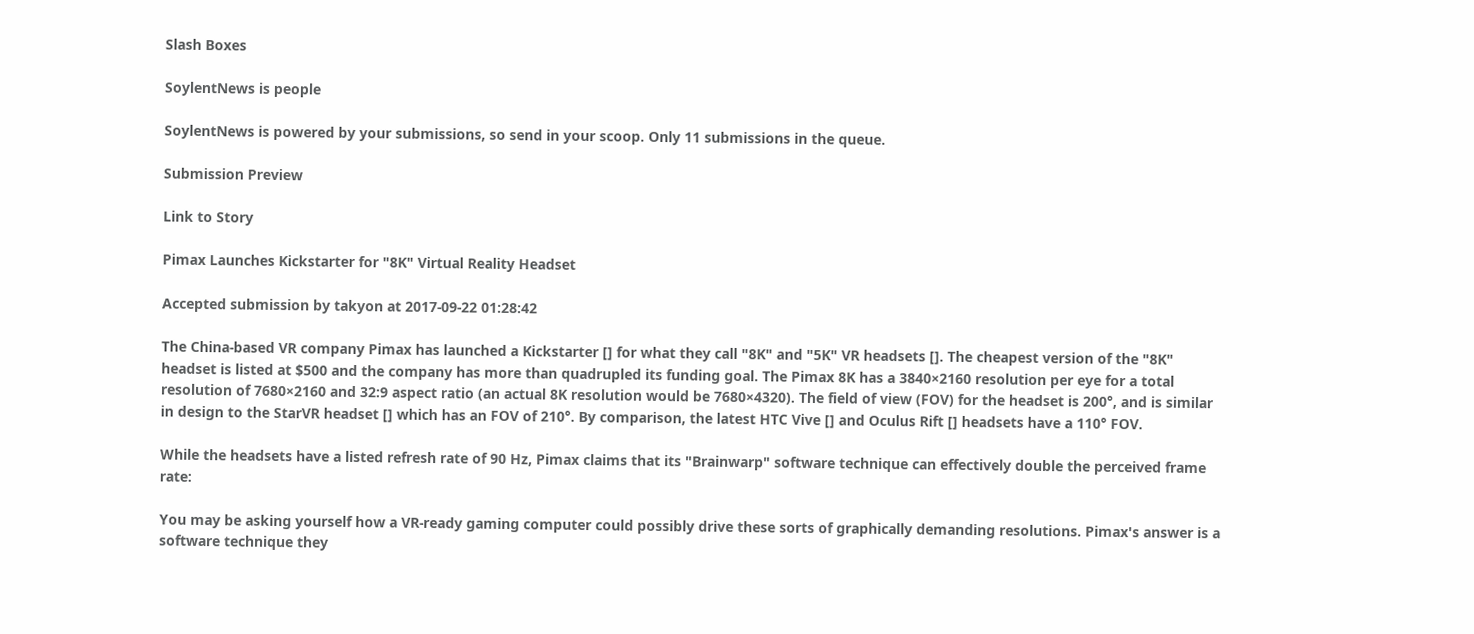Slash Boxes

SoylentNews is people

SoylentNews is powered by your submissions, so send in your scoop. Only 11 submissions in the queue.

Submission Preview

Link to Story

Pimax Launches Kickstarter for "8K" Virtual Reality Headset

Accepted submission by takyon at 2017-09-22 01:28:42

The China-based VR company Pimax has launched a Kickstarter [] for what they call "8K" and "5K" VR headsets []. The cheapest version of the "8K" headset is listed at $500 and the company has more than quadrupled its funding goal. The Pimax 8K has a 3840×2160 resolution per eye for a total resolution of 7680×2160 and 32:9 aspect ratio (an actual 8K resolution would be 7680×4320). The field of view (FOV) for the headset is 200°, and is similar in design to the StarVR headset [] which has an FOV of 210°. By comparison, the latest HTC Vive [] and Oculus Rift [] headsets have a 110° FOV.

While the headsets have a listed refresh rate of 90 Hz, Pimax claims that its "Brainwarp" software technique can effectively double the perceived frame rate:

You may be asking yourself how a VR-ready gaming computer could possibly drive these sorts of graphically demanding resolutions. Pimax's answer is a software technique they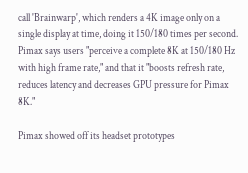call 'Brainwarp', which renders a 4K image only on a single display at time, doing it 150/180 times per second. Pimax says users "perceive a complete 8K at 150/180 Hz with high frame rate," and that it "boosts refresh rate, reduces latency and decreases GPU pressure for Pimax 8K."

Pimax showed off its headset prototypes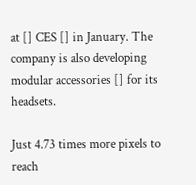at [] CES [] in January. The company is also developing modular accessories [] for its headsets.

Just 4.73 times more pixels to reach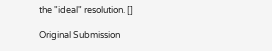the "ideal" resolution. []

Original Submission